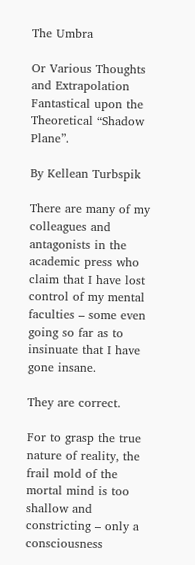The Umbra

Or Various Thoughts and Extrapolation Fantastical upon the Theoretical “Shadow Plane”.

By Kellean Turbspik

There are many of my colleagues and antagonists in the academic press who claim that I have lost control of my mental faculties – some even going so far as to insinuate that I have gone insane.

They are correct.

For to grasp the true nature of reality, the frail mold of the mortal mind is too shallow and constricting – only a consciousness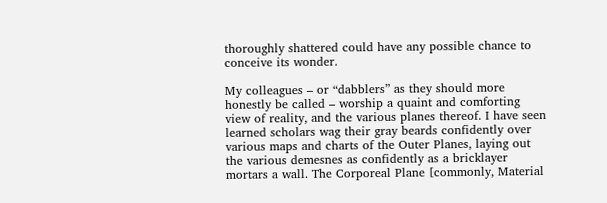thoroughly shattered could have any possible chance to conceive its wonder.

My colleagues – or “dabblers” as they should more honestly be called – worship a quaint and comforting view of reality, and the various planes thereof. I have seen learned scholars wag their gray beards confidently over various maps and charts of the Outer Planes, laying out the various demesnes as confidently as a bricklayer mortars a wall. The Corporeal Plane [commonly, Material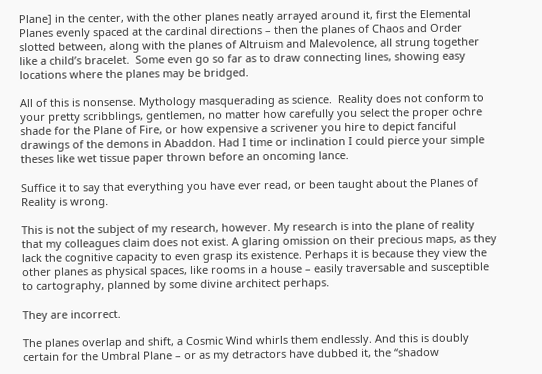Plane] in the center, with the other planes neatly arrayed around it, first the Elemental Planes evenly spaced at the cardinal directions – then the planes of Chaos and Order slotted between, along with the planes of Altruism and Malevolence, all strung together like a child’s bracelet.  Some even go so far as to draw connecting lines, showing easy locations where the planes may be bridged.

All of this is nonsense. Mythology masquerading as science.  Reality does not conform to your pretty scribblings, gentlemen, no matter how carefully you select the proper ochre shade for the Plane of Fire, or how expensive a scrivener you hire to depict fanciful drawings of the demons in Abaddon. Had I time or inclination I could pierce your simple theses like wet tissue paper thrown before an oncoming lance.

Suffice it to say that everything you have ever read, or been taught about the Planes of Reality is wrong.

This is not the subject of my research, however. My research is into the plane of reality that my colleagues claim does not exist. A glaring omission on their precious maps, as they lack the cognitive capacity to even grasp its existence. Perhaps it is because they view the other planes as physical spaces, like rooms in a house – easily traversable and susceptible to cartography, planned by some divine architect perhaps.

They are incorrect.

The planes overlap and shift, a Cosmic Wind whirls them endlessly. And this is doubly certain for the Umbral Plane – or as my detractors have dubbed it, the “shadow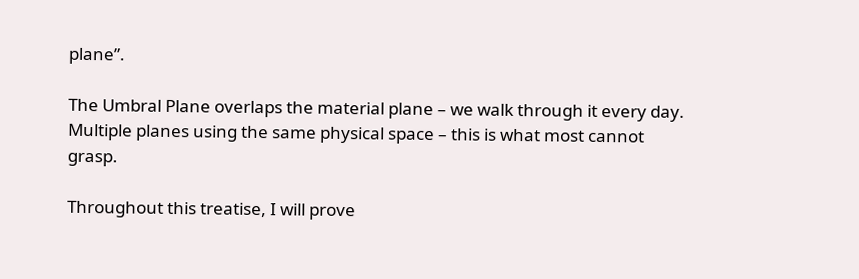plane”.

The Umbral Plane overlaps the material plane – we walk through it every day. Multiple planes using the same physical space – this is what most cannot grasp.

Throughout this treatise, I will prove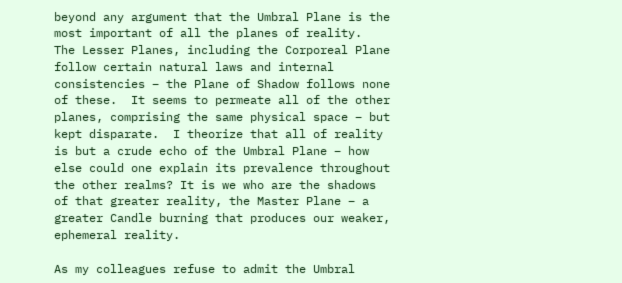beyond any argument that the Umbral Plane is the most important of all the planes of reality.  The Lesser Planes, including the Corporeal Plane follow certain natural laws and internal consistencies – the Plane of Shadow follows none of these.  It seems to permeate all of the other planes, comprising the same physical space – but kept disparate.  I theorize that all of reality is but a crude echo of the Umbral Plane – how else could one explain its prevalence throughout the other realms? It is we who are the shadows of that greater reality, the Master Plane – a greater Candle burning that produces our weaker, ephemeral reality.

As my colleagues refuse to admit the Umbral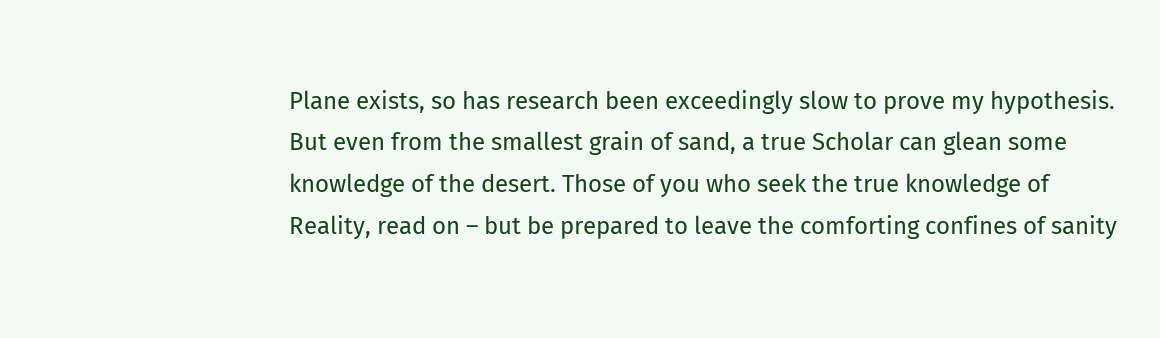Plane exists, so has research been exceedingly slow to prove my hypothesis. But even from the smallest grain of sand, a true Scholar can glean some knowledge of the desert. Those of you who seek the true knowledge of Reality, read on – but be prepared to leave the comforting confines of sanity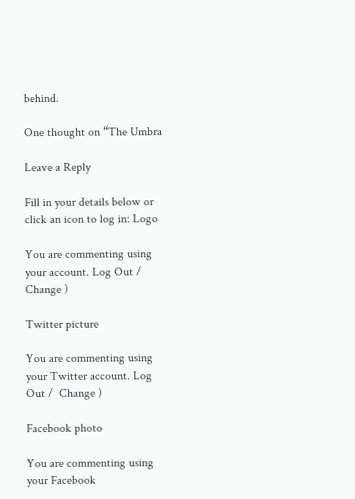behind.

One thought on “The Umbra

Leave a Reply

Fill in your details below or click an icon to log in: Logo

You are commenting using your account. Log Out /  Change )

Twitter picture

You are commenting using your Twitter account. Log Out /  Change )

Facebook photo

You are commenting using your Facebook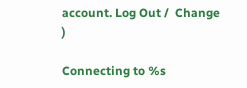account. Log Out /  Change )

Connecting to %s